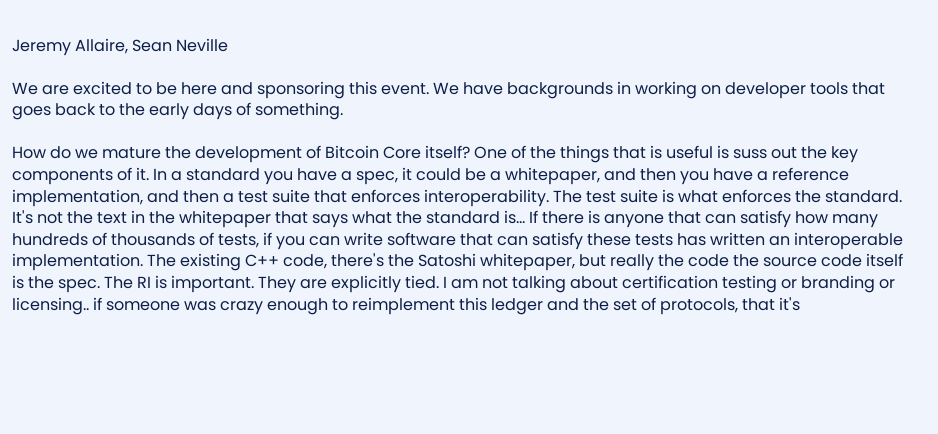Jeremy Allaire, Sean Neville

We are excited to be here and sponsoring this event. We have backgrounds in working on developer tools that goes back to the early days of something.

How do we mature the development of Bitcoin Core itself? One of the things that is useful is suss out the key components of it. In a standard you have a spec, it could be a whitepaper, and then you have a reference implementation, and then a test suite that enforces interoperability. The test suite is what enforces the standard. It's not the text in the whitepaper that says what the standard is... If there is anyone that can satisfy how many hundreds of thousands of tests, if you can write software that can satisfy these tests has written an interoperable implementation. The existing C++ code, there's the Satoshi whitepaper, but really the code the source code itself is the spec. The RI is important. They are explicitly tied. I am not talking about certification testing or branding or licensing.. if someone was crazy enough to reimplement this ledger and the set of protocols, that it's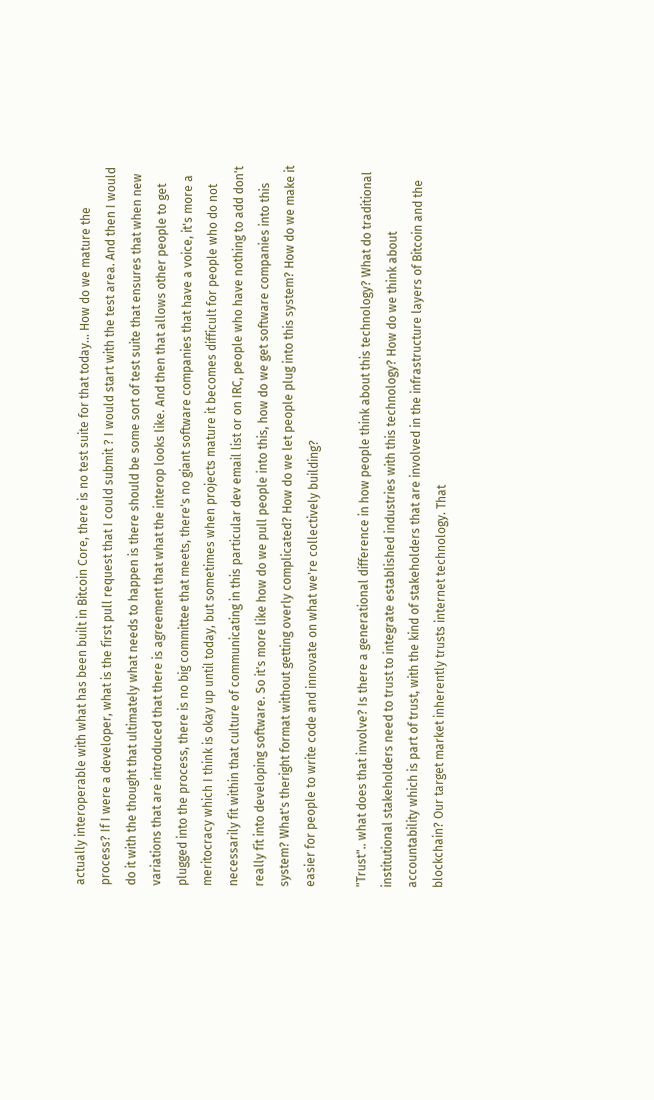actually interoperable with what has been built in Bitcoin Core, there is no test suite for that today... How do we mature the process? If I were a developer, what is the first pull request that I could submit ? I would start with the test area. And then I would do it with the thought that ultimately what needs to happen is there should be some sort of test suite that ensures that when new variations that are introduced that there is agreement that what the interop looks like. And then that allows other people to get plugged into the process, there is no big committee that meets, there's no giant software companies that have a voice, it's more a meritocracy which I think is okay up until today, but sometimes when projects mature it becomes difficult for people who do not necessarily fit within that culture of communicating in this particular dev email list or on IRC, people who have nothing to add don't really fit into developing software. So it's more like how do we pull people into this, how do we get software companies into this system? What's theright format without getting overly complicated? How do we let people plug into this system? How do we make it easier for people to write code and innovate on what we're collectively building?

"Trust".. what does that involve? Is there a generational difference in how people think about this technology? What do traditional institutional stakeholders need to trust to integrate established industries with this technology? How do we think about accountability which is part of trust, with the kind of stakeholders that are involved in the infrastructure layers of Bitcoin and the blockchain? Our target market inherently trusts internet technology. That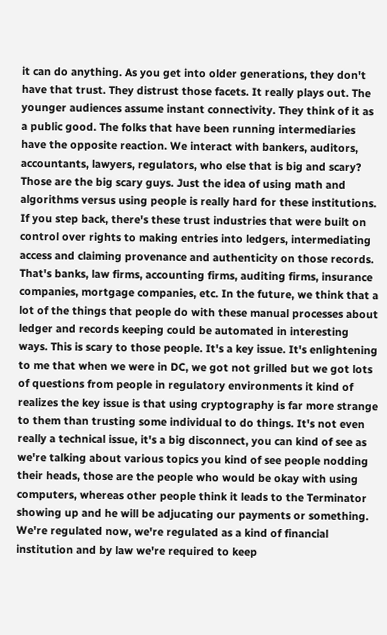it can do anything. As you get into older generations, they don't have that trust. They distrust those facets. It really plays out. The younger audiences assume instant connectivity. They think of it as a public good. The folks that have been running intermediaries have the opposite reaction. We interact with bankers, auditors, accountants, lawyers, regulators, who else that is big and scary? Those are the big scary guys. Just the idea of using math and algorithms versus using people is really hard for these institutions. If you step back, there's these trust industries that were built on control over rights to making entries into ledgers, intermediating access and claiming provenance and authenticity on those records. That's banks, law firms, accounting firms, auditing firms, insurance companies, mortgage companies, etc. In the future, we think that a lot of the things that people do with these manual processes about ledger and records keeping could be automated in interesting ways. This is scary to those people. It's a key issue. It's enlightening to me that when we were in DC, we got not grilled but we got lots of questions from people in regulatory environments it kind of realizes the key issue is that using cryptography is far more strange to them than trusting some individual to do things. It's not even really a technical issue, it's a big disconnect, you can kind of see as we're talking about various topics you kind of see people nodding their heads, those are the people who would be okay with using computers, whereas other people think it leads to the Terminator showing up and he will be adjucating our payments or something. We're regulated now, we're regulated as a kind of financial institution and by law we're required to keep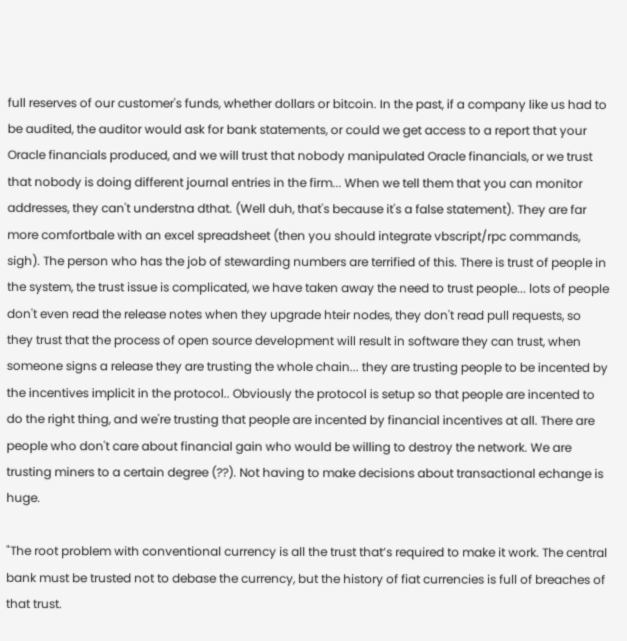full reserves of our customer's funds, whether dollars or bitcoin. In the past, if a company like us had to be audited, the auditor would ask for bank statements, or could we get access to a report that your Oracle financials produced, and we will trust that nobody manipulated Oracle financials, or we trust that nobody is doing different journal entries in the firm... When we tell them that you can monitor addresses, they can't understna dthat. (Well duh, that's because it's a false statement). They are far more comfortbale with an excel spreadsheet (then you should integrate vbscript/rpc commands, sigh). The person who has the job of stewarding numbers are terrified of this. There is trust of people in the system, the trust issue is complicated, we have taken away the need to trust people... lots of people don't even read the release notes when they upgrade hteir nodes, they don't read pull requests, so they trust that the process of open source development will result in software they can trust, when someone signs a release they are trusting the whole chain... they are trusting people to be incented by the incentives implicit in the protocol.. Obviously the protocol is setup so that people are incented to do the right thing, and we're trusting that people are incented by financial incentives at all. There are people who don't care about financial gain who would be willing to destroy the network. We are trusting miners to a certain degree (??). Not having to make decisions about transactional echange is huge.

"The root problem with conventional currency is all the trust that’s required to make it work. The central bank must be trusted not to debase the currency, but the history of fiat currencies is full of breaches of that trust.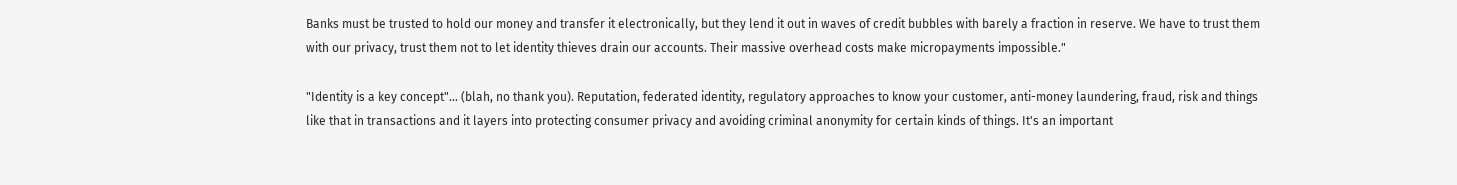Banks must be trusted to hold our money and transfer it electronically, but they lend it out in waves of credit bubbles with barely a fraction in reserve. We have to trust them with our privacy, trust them not to let identity thieves drain our accounts. Their massive overhead costs make micropayments impossible."

"Identity is a key concept"... (blah, no thank you). Reputation, federated identity, regulatory approaches to know your customer, anti-money laundering, fraud, risk and things like that in transactions and it layers into protecting consumer privacy and avoiding criminal anonymity for certain kinds of things. It's an important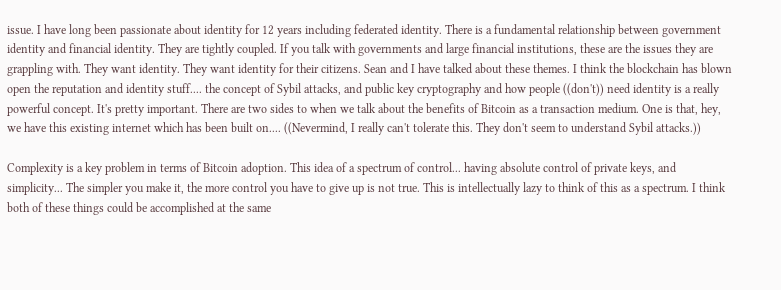issue. I have long been passionate about identity for 12 years including federated identity. There is a fundamental relationship between government identity and financial identity. They are tightly coupled. If you talk with governments and large financial institutions, these are the issues they are grappling with. They want identity. They want identity for their citizens. Sean and I have talked about these themes. I think the blockchain has blown open the reputation and identity stuff.... the concept of Sybil attacks, and public key cryptography and how people ((don't)) need identity is a really powerful concept. It's pretty important. There are two sides to when we talk about the benefits of Bitcoin as a transaction medium. One is that, hey, we have this existing internet which has been built on.... ((Nevermind, I really can't tolerate this. They don't seem to understand Sybil attacks.))

Complexity is a key problem in terms of Bitcoin adoption. This idea of a spectrum of control... having absolute control of private keys, and simplicity... The simpler you make it, the more control you have to give up is not true. This is intellectually lazy to think of this as a spectrum. I think both of these things could be accomplished at the same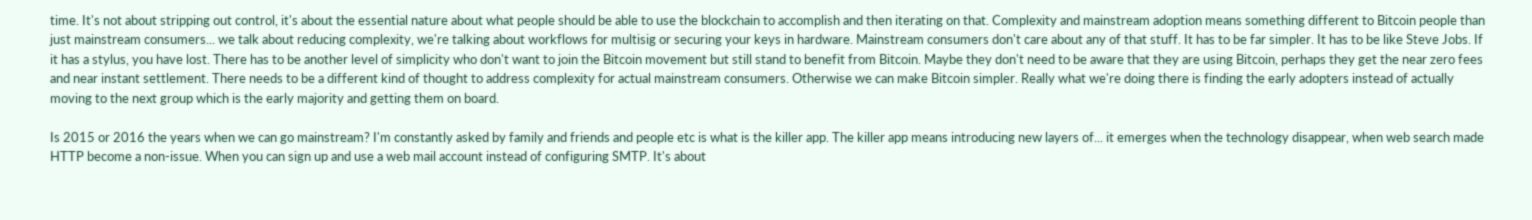time. It's not about stripping out control, it's about the essential nature about what people should be able to use the blockchain to accomplish and then iterating on that. Complexity and mainstream adoption means something different to Bitcoin people than just mainstream consumers... we talk about reducing complexity, we're talking about workflows for multisig or securing your keys in hardware. Mainstream consumers don't care about any of that stuff. It has to be far simpler. It has to be like Steve Jobs. If it has a stylus, you have lost. There has to be another level of simplicity who don't want to join the Bitcoin movement but still stand to benefit from Bitcoin. Maybe they don't need to be aware that they are using Bitcoin, perhaps they get the near zero fees and near instant settlement. There needs to be a different kind of thought to address complexity for actual mainstream consumers. Otherwise we can make Bitcoin simpler. Really what we're doing there is finding the early adopters instead of actually moving to the next group which is the early majority and getting them on board.

Is 2015 or 2016 the years when we can go mainstream? I'm constantly asked by family and friends and people etc is what is the killer app. The killer app means introducing new layers of... it emerges when the technology disappear, when web search made HTTP become a non-issue. When you can sign up and use a web mail account instead of configuring SMTP. It's about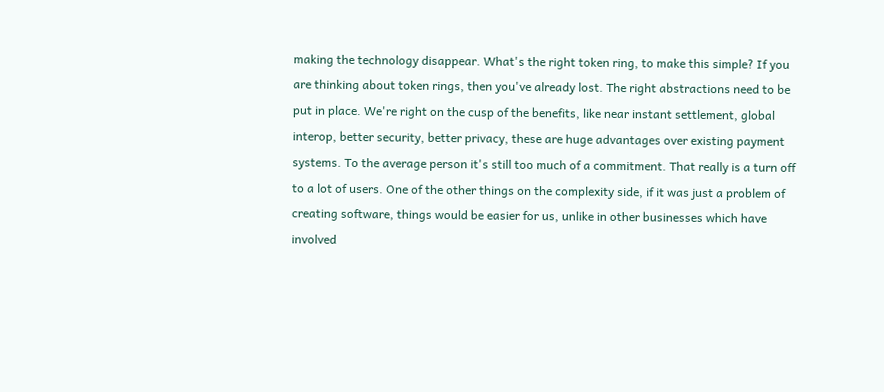making the technology disappear. What's the right token ring, to make this simple? If you are thinking about token rings, then you've already lost. The right abstractions need to be put in place. We're right on the cusp of the benefits, like near instant settlement, global interop, better security, better privacy, these are huge advantages over existing payment systems. To the average person it's still too much of a commitment. That really is a turn off to a lot of users. One of the other things on the complexity side, if it was just a problem of creating software, things would be easier for us, unlike in other businesses which have involved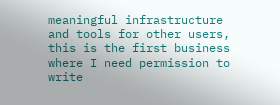meaningful infrastructure and tools for other users, this is the first business where I need permission to write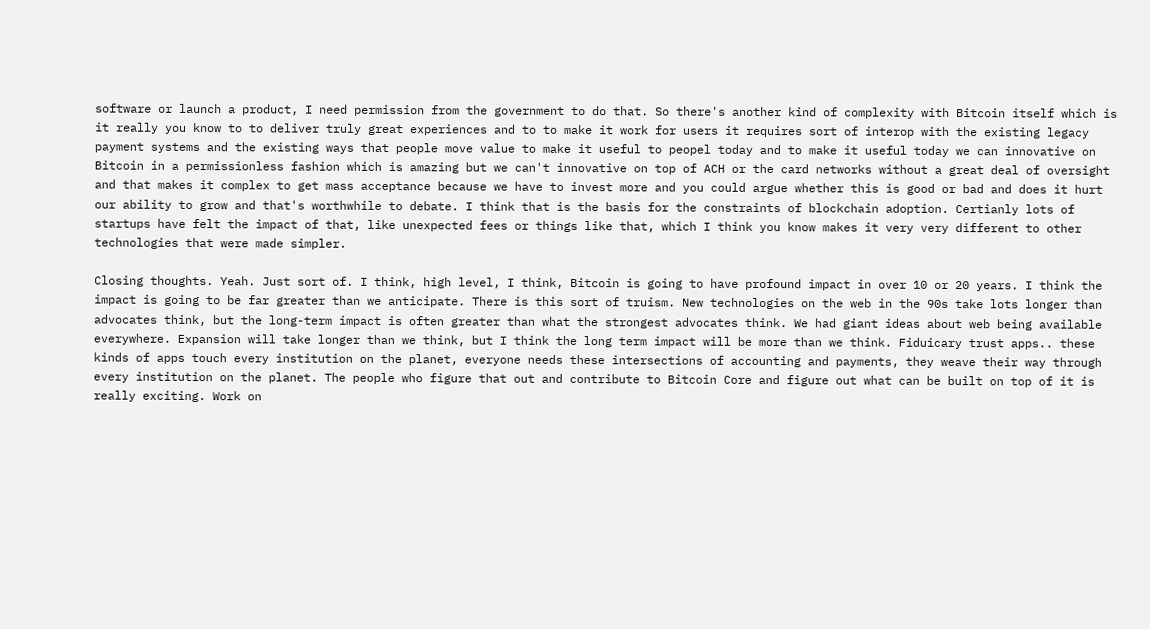software or launch a product, I need permission from the government to do that. So there's another kind of complexity with Bitcoin itself which is it really you know to to deliver truly great experiences and to to make it work for users it requires sort of interop with the existing legacy payment systems and the existing ways that people move value to make it useful to peopel today and to make it useful today we can innovative on Bitcoin in a permissionless fashion which is amazing but we can't innovative on top of ACH or the card networks without a great deal of oversight and that makes it complex to get mass acceptance because we have to invest more and you could argue whether this is good or bad and does it hurt our ability to grow and that's worthwhile to debate. I think that is the basis for the constraints of blockchain adoption. Certianly lots of startups have felt the impact of that, like unexpected fees or things like that, which I think you know makes it very very different to other technologies that were made simpler.

Closing thoughts. Yeah. Just sort of. I think, high level, I think, Bitcoin is going to have profound impact in over 10 or 20 years. I think the impact is going to be far greater than we anticipate. There is this sort of truism. New technologies on the web in the 90s take lots longer than advocates think, but the long-term impact is often greater than what the strongest advocates think. We had giant ideas about web being available everywhere. Expansion will take longer than we think, but I think the long term impact will be more than we think. Fiduicary trust apps.. these kinds of apps touch every institution on the planet, everyone needs these intersections of accounting and payments, they weave their way through every institution on the planet. The people who figure that out and contribute to Bitcoin Core and figure out what can be built on top of it is really exciting. Work on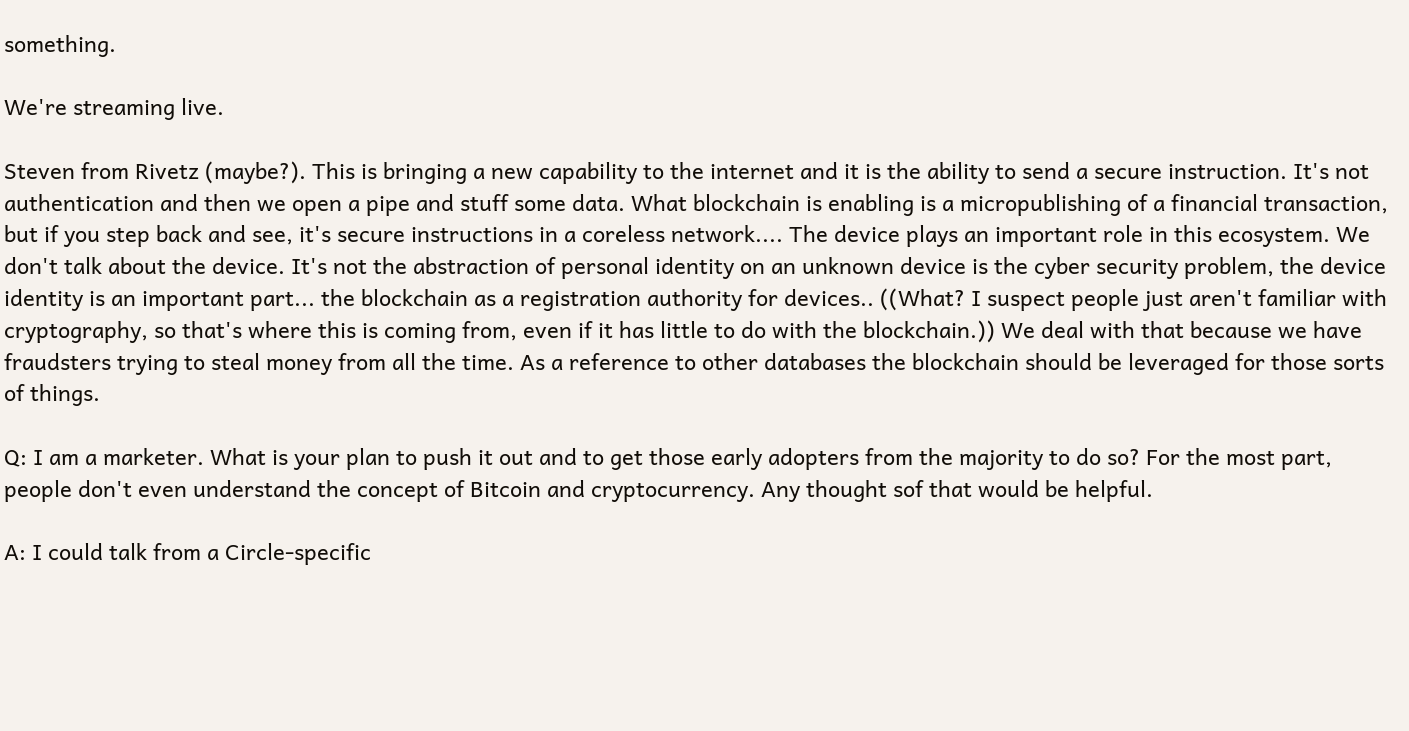something.

We're streaming live.

Steven from Rivetz (maybe?). This is bringing a new capability to the internet and it is the ability to send a secure instruction. It's not authentication and then we open a pipe and stuff some data. What blockchain is enabling is a micropublishing of a financial transaction, but if you step back and see, it's secure instructions in a coreless network.... The device plays an important role in this ecosystem. We don't talk about the device. It's not the abstraction of personal identity on an unknown device is the cyber security problem, the device identity is an important part... the blockchain as a registration authority for devices.. ((What? I suspect people just aren't familiar with cryptography, so that's where this is coming from, even if it has little to do with the blockchain.)) We deal with that because we have fraudsters trying to steal money from all the time. As a reference to other databases the blockchain should be leveraged for those sorts of things.

Q: I am a marketer. What is your plan to push it out and to get those early adopters from the majority to do so? For the most part, people don't even understand the concept of Bitcoin and cryptocurrency. Any thought sof that would be helpful.

A: I could talk from a Circle-specific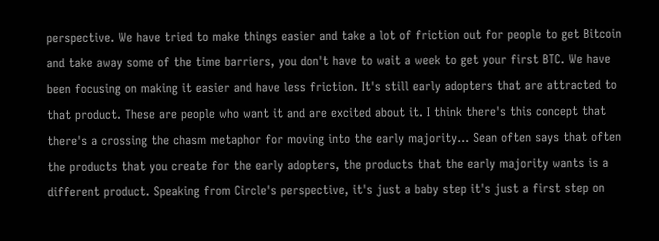perspective. We have tried to make things easier and take a lot of friction out for people to get Bitcoin and take away some of the time barriers, you don't have to wait a week to get your first BTC. We have been focusing on making it easier and have less friction. It's still early adopters that are attracted to that product. These are people who want it and are excited about it. I think there's this concept that there's a crossing the chasm metaphor for moving into the early majority... Sean often says that often the products that you create for the early adopters, the products that the early majority wants is a different product. Speaking from Circle's perspective, it's just a baby step it's just a first step on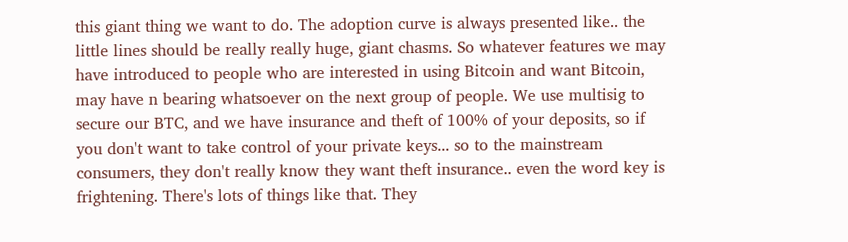this giant thing we want to do. The adoption curve is always presented like.. the little lines should be really really huge, giant chasms. So whatever features we may have introduced to people who are interested in using Bitcoin and want Bitcoin, may have n bearing whatsoever on the next group of people. We use multisig to secure our BTC, and we have insurance and theft of 100% of your deposits, so if you don't want to take control of your private keys... so to the mainstream consumers, they don't really know they want theft insurance.. even the word key is frightening. There's lots of things like that. They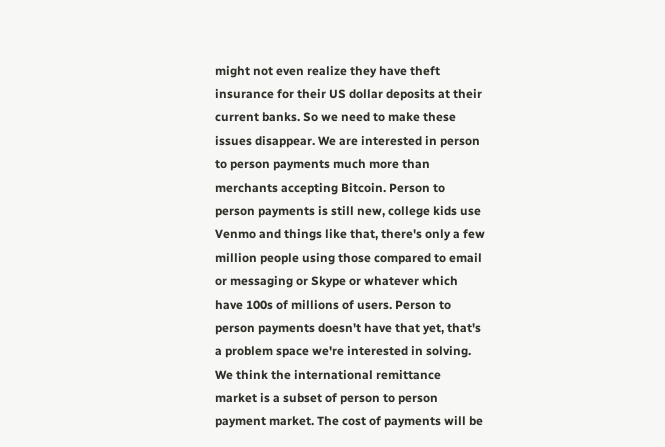might not even realize they have theft insurance for their US dollar deposits at their current banks. So we need to make these issues disappear. We are interested in person to person payments much more than merchants accepting Bitcoin. Person to person payments is still new, college kids use Venmo and things like that, there's only a few million people using those compared to email or messaging or Skype or whatever which have 100s of millions of users. Person to person payments doesn't have that yet, that's a problem space we're interested in solving. We think the international remittance market is a subset of person to person payment market. The cost of payments will be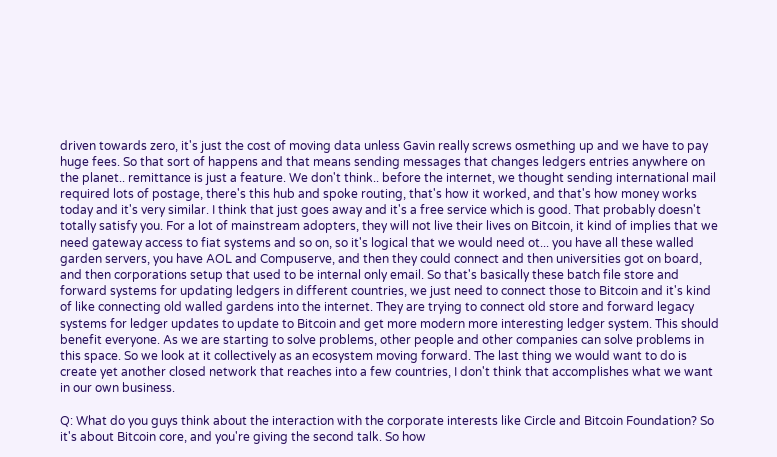driven towards zero, it's just the cost of moving data unless Gavin really screws osmething up and we have to pay huge fees. So that sort of happens and that means sending messages that changes ledgers entries anywhere on the planet.. remittance is just a feature. We don't think.. before the internet, we thought sending international mail required lots of postage, there's this hub and spoke routing, that's how it worked, and that's how money works today and it's very similar. I think that just goes away and it's a free service which is good. That probably doesn't totally satisfy you. For a lot of mainstream adopters, they will not live their lives on Bitcoin, it kind of implies that we need gateway access to fiat systems and so on, so it's logical that we would need ot... you have all these walled garden servers, you have AOL and Compuserve, and then they could connect and then universities got on board, and then corporations setup that used to be internal only email. So that's basically these batch file store and forward systems for updating ledgers in different countries, we just need to connect those to Bitcoin and it's kind of like connecting old walled gardens into the internet. They are trying to connect old store and forward legacy systems for ledger updates to update to Bitcoin and get more modern more interesting ledger system. This should benefit everyone. As we are starting to solve problems, other people and other companies can solve problems in this space. So we look at it collectively as an ecosystem moving forward. The last thing we would want to do is create yet another closed network that reaches into a few countries, I don't think that accomplishes what we want in our own business.

Q: What do you guys think about the interaction with the corporate interests like Circle and Bitcoin Foundation? So it's about Bitcoin core, and you're giving the second talk. So how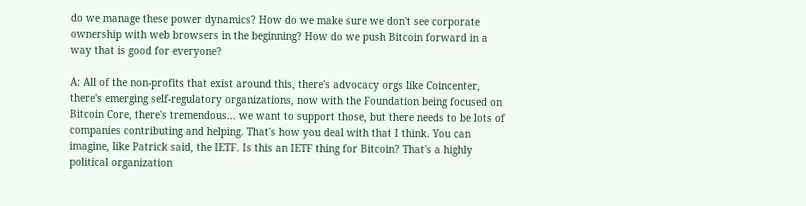do we manage these power dynamics? How do we make sure we don't see corporate ownership with web browsers in the beginning? How do we push Bitcoin forward in a way that is good for everyone?

A: All of the non-profits that exist around this, there's advocacy orgs like Coincenter, there's emerging self-regulatory organizations, now with the Foundation being focused on Bitcoin Core, there's tremendous... we want to support those, but there needs to be lots of companies contributing and helping. That's how you deal with that I think. You can imagine, like Patrick said, the IETF. Is this an IETF thing for Bitcoin? That's a highly political organization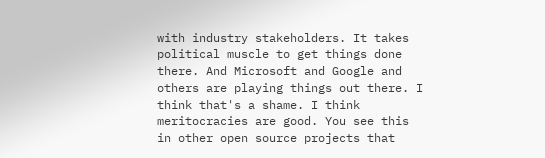with industry stakeholders. It takes political muscle to get things done there. And Microsoft and Google and others are playing things out there. I think that's a shame. I think meritocracies are good. You see this in other open source projects that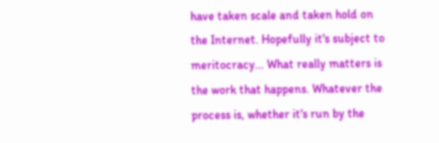have taken scale and taken hold on the Internet. Hopefully it's subject to meritocracy... What really matters is the work that happens. Whatever the process is, whether it's run by the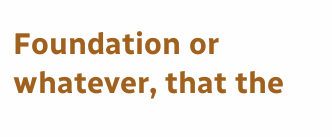Foundation or whatever, that the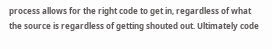process allows for the right code to get in, regardless of what the source is regardless of getting shouted out. Ultimately code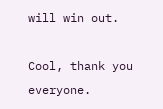will win out.

Cool, thank you everyone.